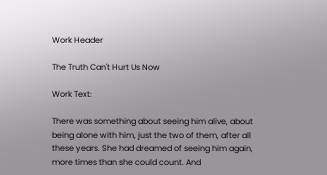Work Header

The Truth Can't Hurt Us Now

Work Text:

There was something about seeing him alive, about being alone with him, just the two of them, after all these years. She had dreamed of seeing him again, more times than she could count. And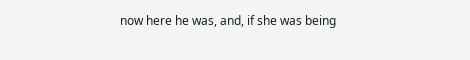now here he was, and, if she was being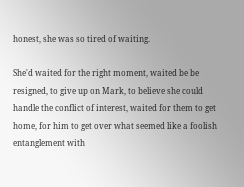honest, she was so tired of waiting.

She'd waited for the right moment, waited be be resigned, to give up on Mark, to believe she could handle the conflict of interest, waited for them to get home, for him to get over what seemed like a foolish entanglement with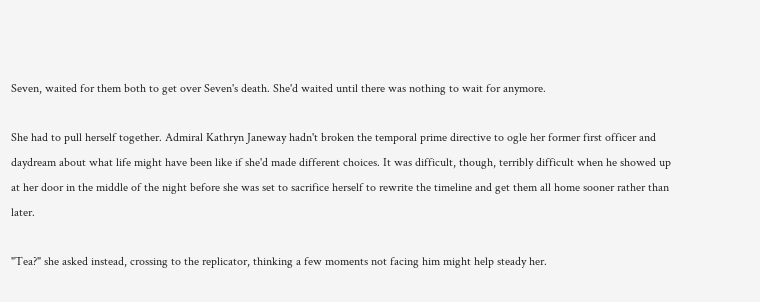Seven, waited for them both to get over Seven's death. She'd waited until there was nothing to wait for anymore.

She had to pull herself together. Admiral Kathryn Janeway hadn't broken the temporal prime directive to ogle her former first officer and daydream about what life might have been like if she'd made different choices. It was difficult, though, terribly difficult when he showed up at her door in the middle of the night before she was set to sacrifice herself to rewrite the timeline and get them all home sooner rather than later.

"Tea?" she asked instead, crossing to the replicator, thinking a few moments not facing him might help steady her.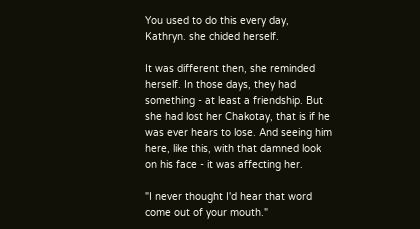You used to do this every day, Kathryn. she chided herself.

It was different then, she reminded herself. In those days, they had something - at least a friendship. But she had lost her Chakotay, that is if he was ever hears to lose. And seeing him here, like this, with that damned look on his face - it was affecting her.

"I never thought I'd hear that word come out of your mouth."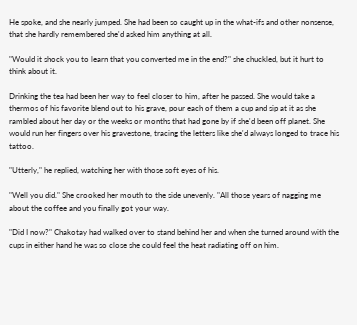He spoke, and she nearly jumped. She had been so caught up in the what-ifs and other nonsense, that she hardly remembered she'd asked him anything at all.

"Would it shock you to learn that you converted me in the end?" she chuckled, but it hurt to think about it.

Drinking the tea had been her way to feel closer to him, after he passed. She would take a thermos of his favorite blend out to his grave, pour each of them a cup and sip at it as she rambled about her day or the weeks or months that had gone by if she'd been off planet. She would run her fingers over his gravestone, tracing the letters like she'd always longed to trace his tattoo.

"Utterly," he replied, watching her with those soft eyes of his.

"Well you did." She crooked her mouth to the side unevenly. "All those years of nagging me about the coffee and you finally got your way.

"Did I now?" Chakotay had walked over to stand behind her and when she turned around with the cups in either hand he was so close she could feel the heat radiating off on him.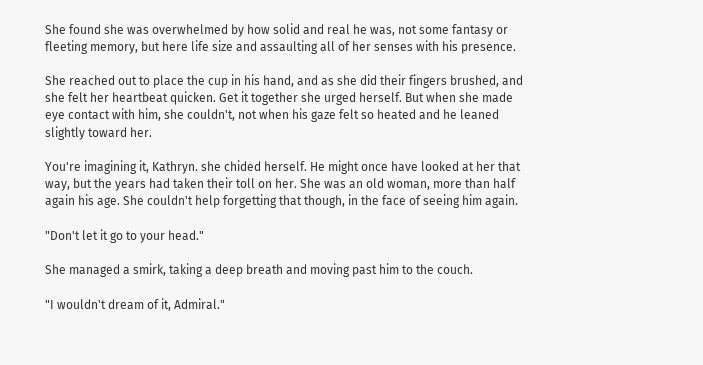She found she was overwhelmed by how solid and real he was, not some fantasy or fleeting memory, but here life size and assaulting all of her senses with his presence.

She reached out to place the cup in his hand, and as she did their fingers brushed, and she felt her heartbeat quicken. Get it together she urged herself. But when she made eye contact with him, she couldn't, not when his gaze felt so heated and he leaned slightly toward her.

You're imagining it, Kathryn. she chided herself. He might once have looked at her that way, but the years had taken their toll on her. She was an old woman, more than half again his age. She couldn't help forgetting that though, in the face of seeing him again.

"Don't let it go to your head."

She managed a smirk, taking a deep breath and moving past him to the couch.

"I wouldn't dream of it, Admiral."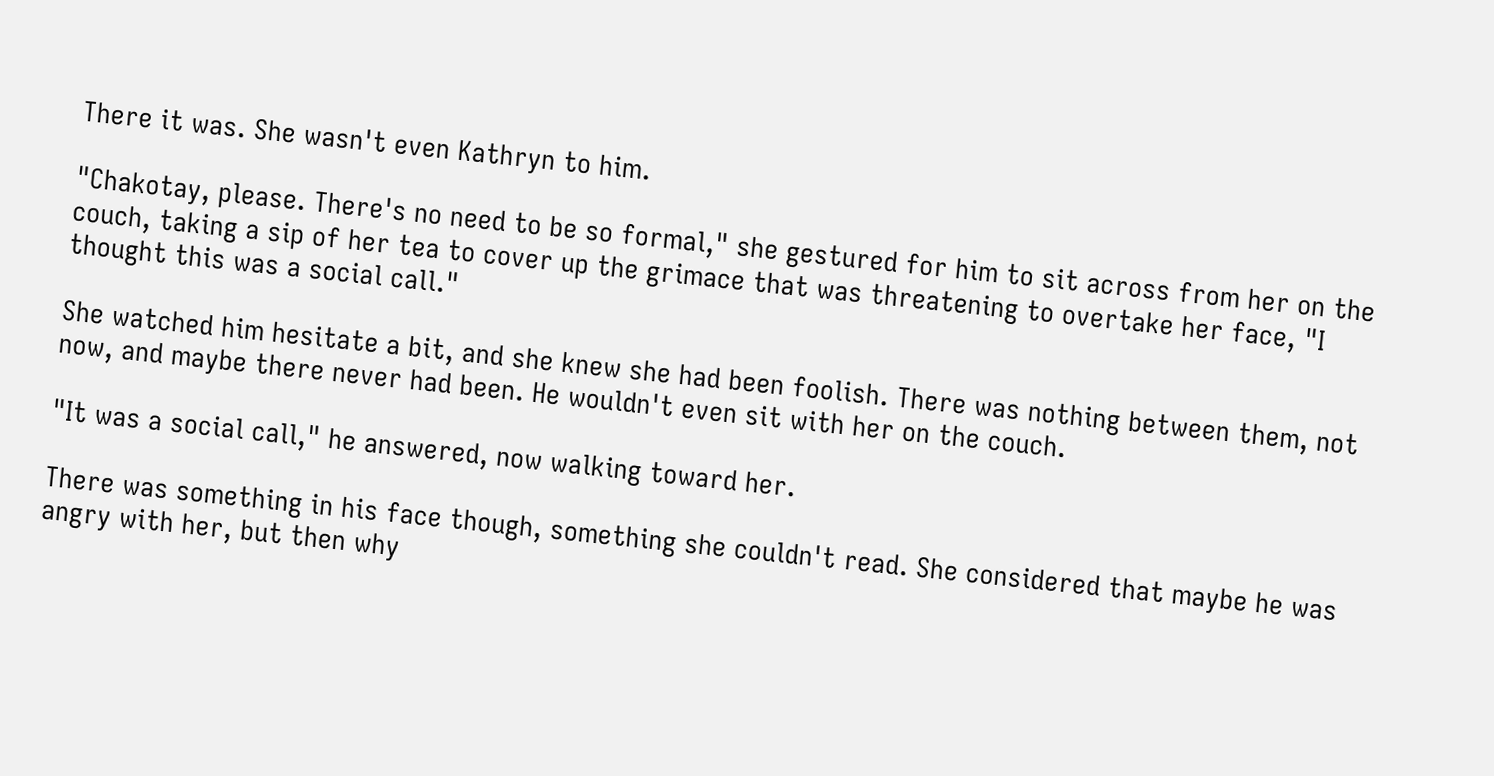There it was. She wasn't even Kathryn to him.

"Chakotay, please. There's no need to be so formal," she gestured for him to sit across from her on the couch, taking a sip of her tea to cover up the grimace that was threatening to overtake her face, "I thought this was a social call."

She watched him hesitate a bit, and she knew she had been foolish. There was nothing between them, not now, and maybe there never had been. He wouldn't even sit with her on the couch.

"It was a social call," he answered, now walking toward her.

There was something in his face though, something she couldn't read. She considered that maybe he was angry with her, but then why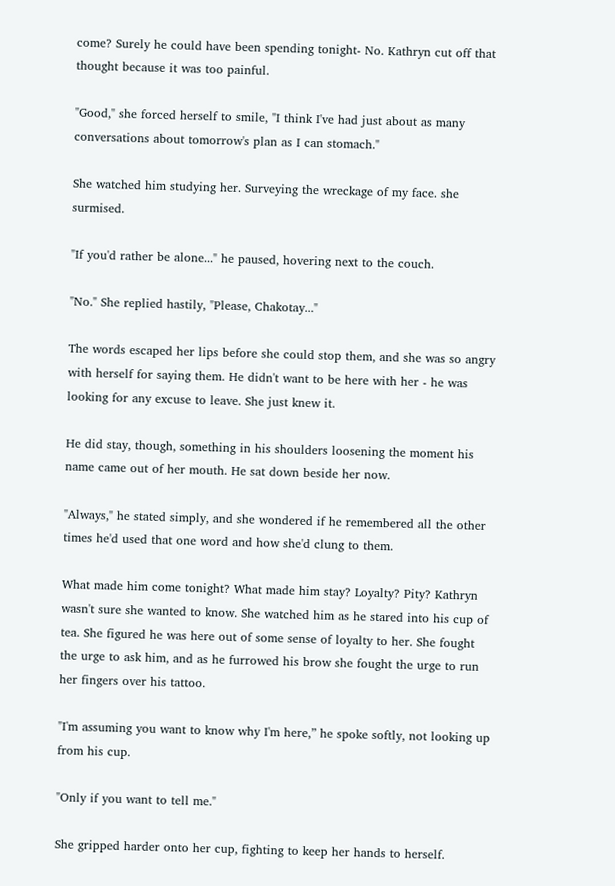come? Surely he could have been spending tonight- No. Kathryn cut off that thought because it was too painful.

"Good," she forced herself to smile, "I think I've had just about as many conversations about tomorrow's plan as I can stomach."

She watched him studying her. Surveying the wreckage of my face. she surmised.

"If you'd rather be alone..." he paused, hovering next to the couch.

"No." She replied hastily, "Please, Chakotay..."

The words escaped her lips before she could stop them, and she was so angry with herself for saying them. He didn't want to be here with her - he was looking for any excuse to leave. She just knew it.

He did stay, though, something in his shoulders loosening the moment his name came out of her mouth. He sat down beside her now.

"Always," he stated simply, and she wondered if he remembered all the other times he'd used that one word and how she'd clung to them.

What made him come tonight? What made him stay? Loyalty? Pity? Kathryn wasn't sure she wanted to know. She watched him as he stared into his cup of tea. She figured he was here out of some sense of loyalty to her. She fought the urge to ask him, and as he furrowed his brow she fought the urge to run her fingers over his tattoo.

"I'm assuming you want to know why I'm here,” he spoke softly, not looking up from his cup.

"Only if you want to tell me."

She gripped harder onto her cup, fighting to keep her hands to herself.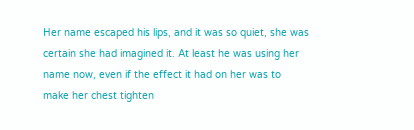Her name escaped his lips, and it was so quiet, she was certain she had imagined it. At least he was using her name now, even if the effect it had on her was to make her chest tighten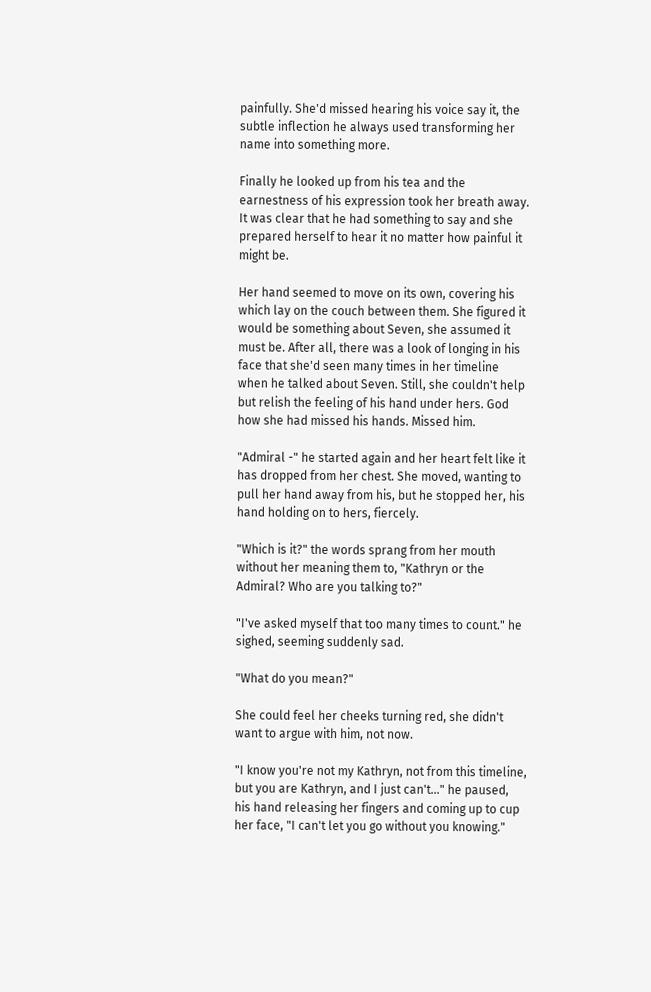painfully. She'd missed hearing his voice say it, the subtle inflection he always used transforming her name into something more.

Finally he looked up from his tea and the earnestness of his expression took her breath away. It was clear that he had something to say and she prepared herself to hear it no matter how painful it might be.

Her hand seemed to move on its own, covering his which lay on the couch between them. She figured it would be something about Seven, she assumed it must be. After all, there was a look of longing in his face that she'd seen many times in her timeline when he talked about Seven. Still, she couldn't help but relish the feeling of his hand under hers. God how she had missed his hands. Missed him.

"Admiral -" he started again and her heart felt like it has dropped from her chest. She moved, wanting to pull her hand away from his, but he stopped her, his hand holding on to hers, fiercely.

"Which is it?" the words sprang from her mouth without her meaning them to, "Kathryn or the Admiral? Who are you talking to?"

"I've asked myself that too many times to count." he sighed, seeming suddenly sad.

"What do you mean?"

She could feel her cheeks turning red, she didn't want to argue with him, not now.

"I know you're not my Kathryn, not from this timeline, but you are Kathryn, and I just can't..." he paused, his hand releasing her fingers and coming up to cup her face, "I can't let you go without you knowing."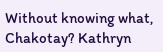Without knowing what, Chakotay? Kathryn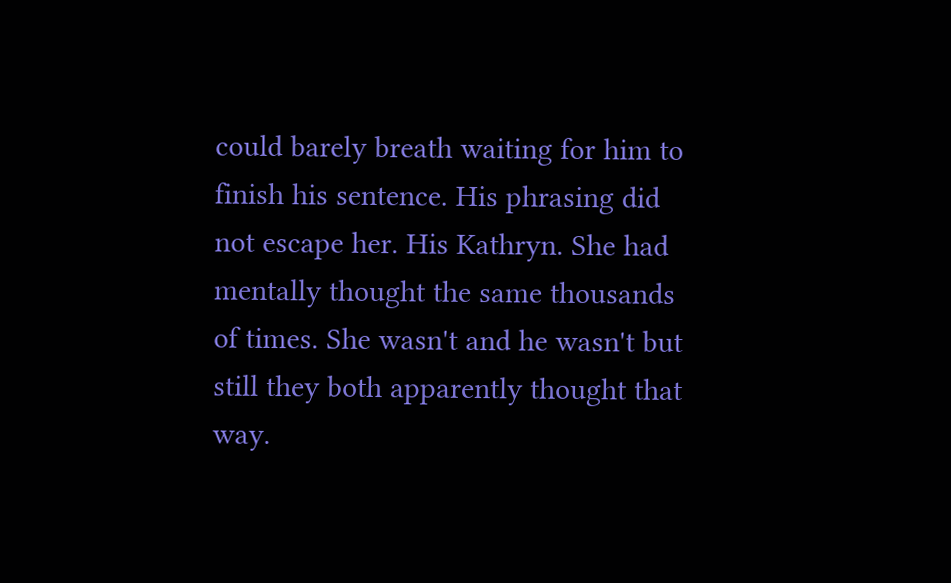could barely breath waiting for him to finish his sentence. His phrasing did not escape her. His Kathryn. She had mentally thought the same thousands of times. She wasn't and he wasn't but still they both apparently thought that way.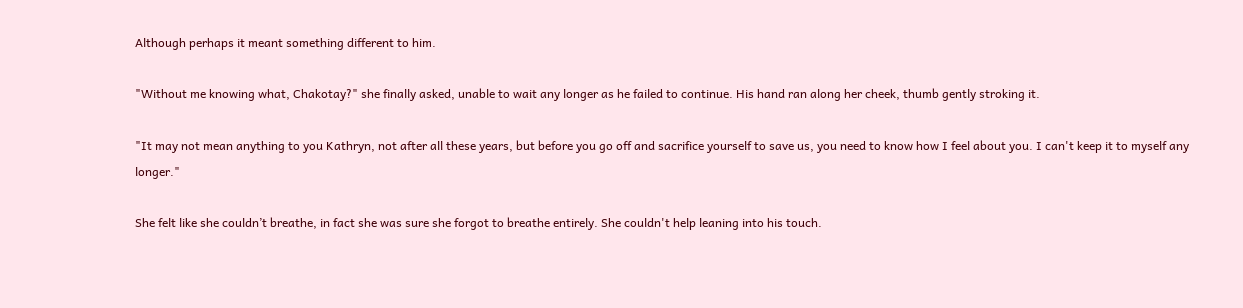Although perhaps it meant something different to him.

"Without me knowing what, Chakotay?" she finally asked, unable to wait any longer as he failed to continue. His hand ran along her cheek, thumb gently stroking it.

"It may not mean anything to you Kathryn, not after all these years, but before you go off and sacrifice yourself to save us, you need to know how I feel about you. I can't keep it to myself any longer."

She felt like she couldn’t breathe, in fact she was sure she forgot to breathe entirely. She couldn't help leaning into his touch.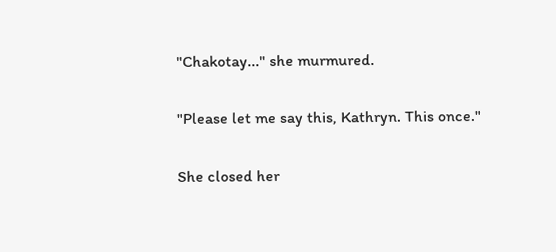"Chakotay..." she murmured.

"Please let me say this, Kathryn. This once."

She closed her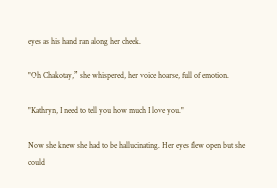eyes as his hand ran along her cheek.

"Oh Chakotay,” she whispered, her voice hoarse, full of emotion.

"Kathryn, I need to tell you how much I love you."

Now she knew she had to be hallucinating. Her eyes flew open but she could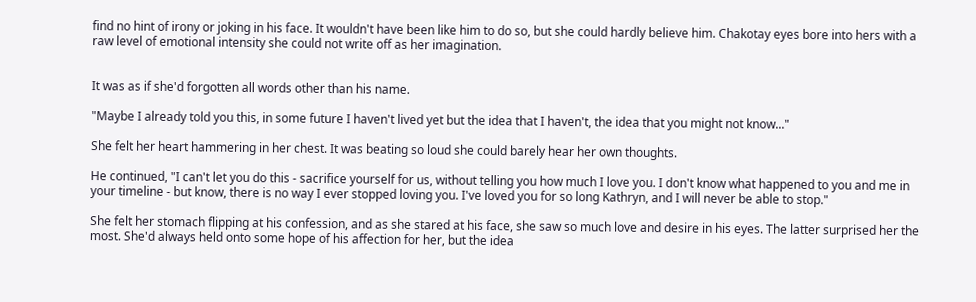find no hint of irony or joking in his face. It wouldn't have been like him to do so, but she could hardly believe him. Chakotay eyes bore into hers with a raw level of emotional intensity she could not write off as her imagination.


It was as if she'd forgotten all words other than his name.

"Maybe I already told you this, in some future I haven't lived yet but the idea that I haven't, the idea that you might not know..."

She felt her heart hammering in her chest. It was beating so loud she could barely hear her own thoughts.

He continued, "I can't let you do this - sacrifice yourself for us, without telling you how much I love you. I don't know what happened to you and me in your timeline - but know, there is no way I ever stopped loving you. I've loved you for so long Kathryn, and I will never be able to stop."

She felt her stomach flipping at his confession, and as she stared at his face, she saw so much love and desire in his eyes. The latter surprised her the most. She'd always held onto some hope of his affection for her, but the idea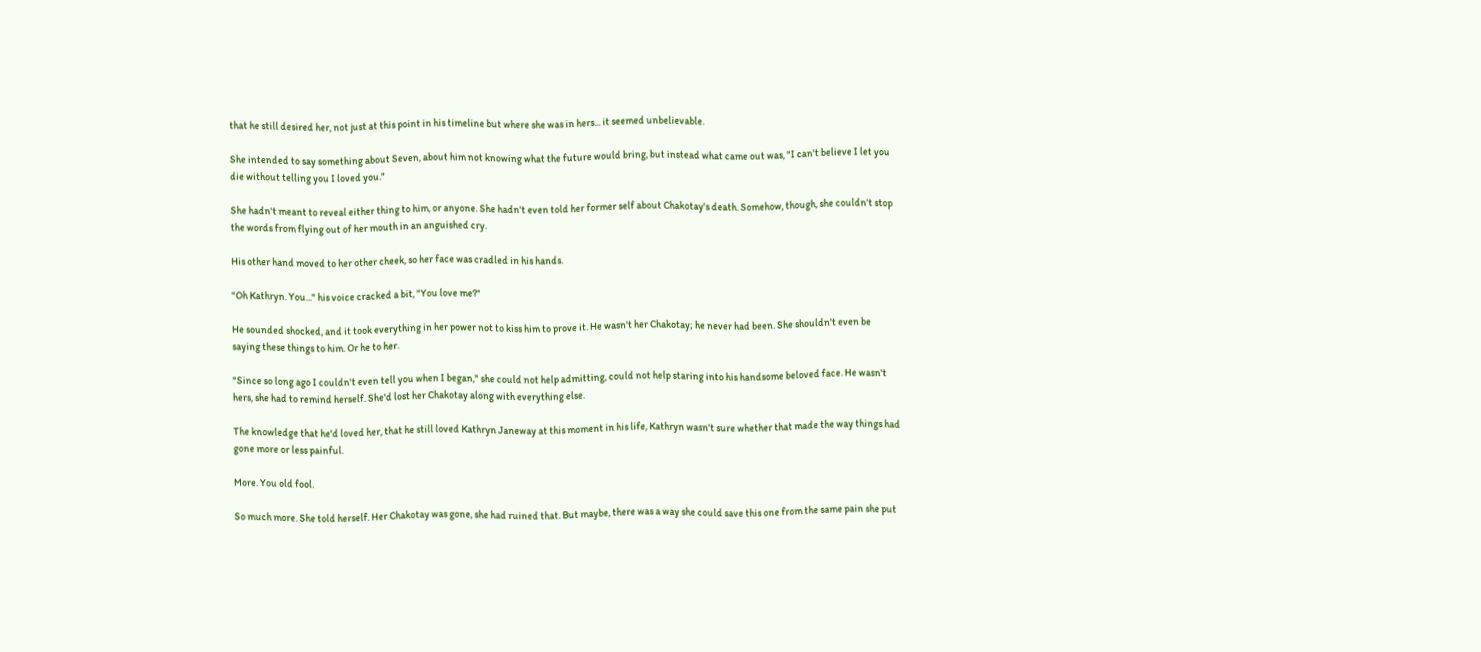that he still desired her, not just at this point in his timeline but where she was in hers... it seemed unbelievable.

She intended to say something about Seven, about him not knowing what the future would bring, but instead what came out was, "I can't believe I let you die without telling you I loved you."

She hadn't meant to reveal either thing to him, or anyone. She hadn't even told her former self about Chakotay's death. Somehow, though, she couldn't stop the words from flying out of her mouth in an anguished cry.

His other hand moved to her other cheek, so her face was cradled in his hands.

"Oh Kathryn. You..." his voice cracked a bit, "You love me?"

He sounded shocked, and it took everything in her power not to kiss him to prove it. He wasn't her Chakotay; he never had been. She shouldn't even be saying these things to him. Or he to her.

"Since so long ago I couldn't even tell you when I began," she could not help admitting, could not help staring into his handsome beloved face. He wasn't hers, she had to remind herself. She'd lost her Chakotay along with everything else.

The knowledge that he'd loved her, that he still loved Kathryn Janeway at this moment in his life, Kathryn wasn't sure whether that made the way things had gone more or less painful.

More. You old fool.

So much more. She told herself. Her Chakotay was gone, she had ruined that. But maybe, there was a way she could save this one from the same pain she put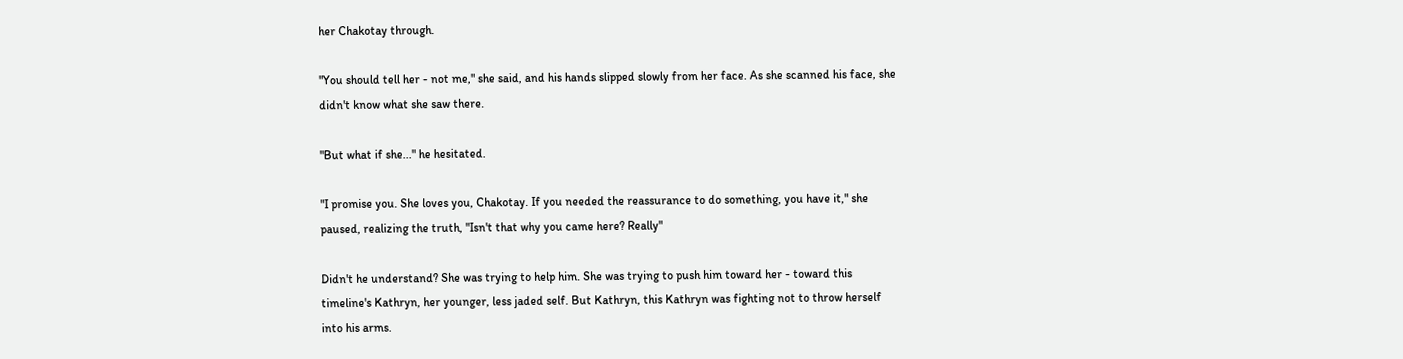her Chakotay through.

"You should tell her - not me," she said, and his hands slipped slowly from her face. As she scanned his face, she didn't know what she saw there.

"But what if she..." he hesitated.

"I promise you. She loves you, Chakotay. If you needed the reassurance to do something, you have it," she paused, realizing the truth, "Isn't that why you came here? Really"

Didn't he understand? She was trying to help him. She was trying to push him toward her - toward this timeline's Kathryn, her younger, less jaded self. But Kathryn, this Kathryn was fighting not to throw herself into his arms.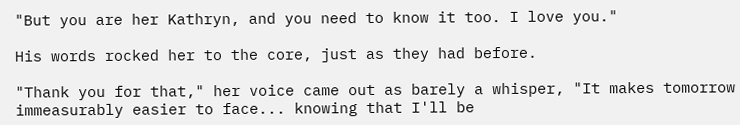"But you are her Kathryn, and you need to know it too. I love you."

His words rocked her to the core, just as they had before.

"Thank you for that," her voice came out as barely a whisper, "It makes tomorrow immeasurably easier to face... knowing that I'll be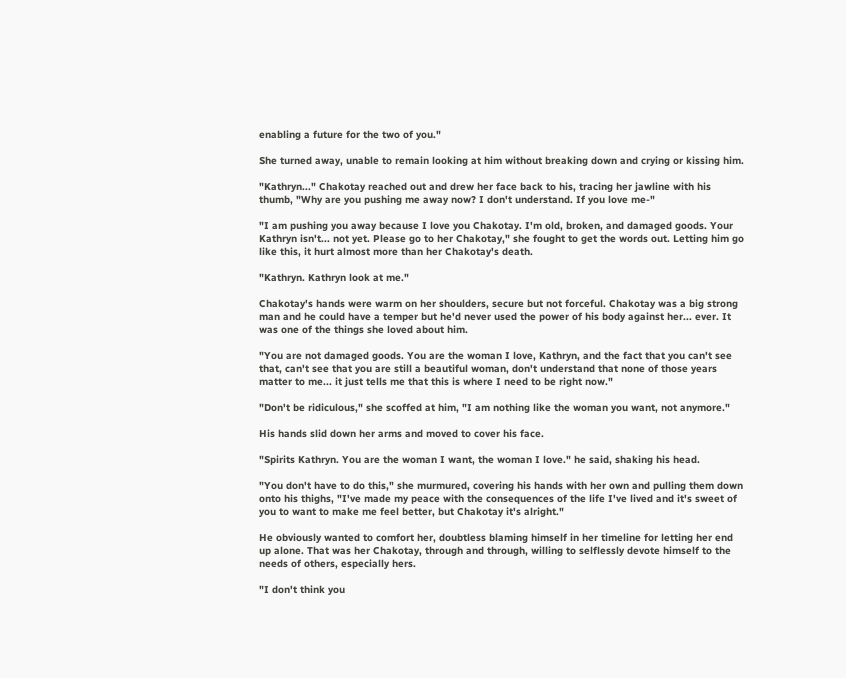enabling a future for the two of you."

She turned away, unable to remain looking at him without breaking down and crying or kissing him.

"Kathryn..." Chakotay reached out and drew her face back to his, tracing her jawline with his thumb, "Why are you pushing me away now? I don't understand. If you love me-"

"I am pushing you away because I love you Chakotay. I'm old, broken, and damaged goods. Your Kathryn isn't... not yet. Please go to her Chakotay," she fought to get the words out. Letting him go like this, it hurt almost more than her Chakotay's death.

"Kathryn. Kathryn look at me."

Chakotay's hands were warm on her shoulders, secure but not forceful. Chakotay was a big strong man and he could have a temper but he'd never used the power of his body against her... ever. It was one of the things she loved about him.

"You are not damaged goods. You are the woman I love, Kathryn, and the fact that you can't see that, can't see that you are still a beautiful woman, don't understand that none of those years matter to me... it just tells me that this is where I need to be right now."

"Don't be ridiculous," she scoffed at him, "I am nothing like the woman you want, not anymore."

His hands slid down her arms and moved to cover his face.

"Spirits Kathryn. You are the woman I want, the woman I love." he said, shaking his head.

"You don't have to do this," she murmured, covering his hands with her own and pulling them down onto his thighs, "I've made my peace with the consequences of the life I've lived and it's sweet of you to want to make me feel better, but Chakotay it's alright."

He obviously wanted to comfort her, doubtless blaming himself in her timeline for letting her end up alone. That was her Chakotay, through and through, willing to selflessly devote himself to the needs of others, especially hers.

"I don't think you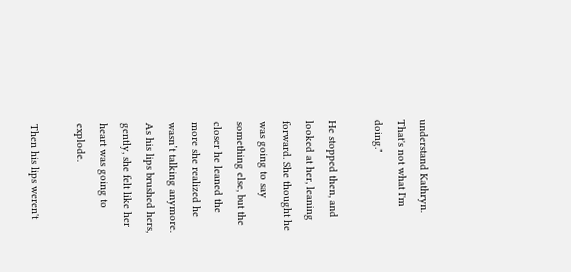understand Kathryn. That's not what I'm doing."

He stopped then, and looked at her, leaning forward. She thought he was going to say something else, but the closer he leaned the more she realized he wasn’t talking anymore. As his lips brushed hers, gently, she felt like her heart was going to explode.

Then his lips weren't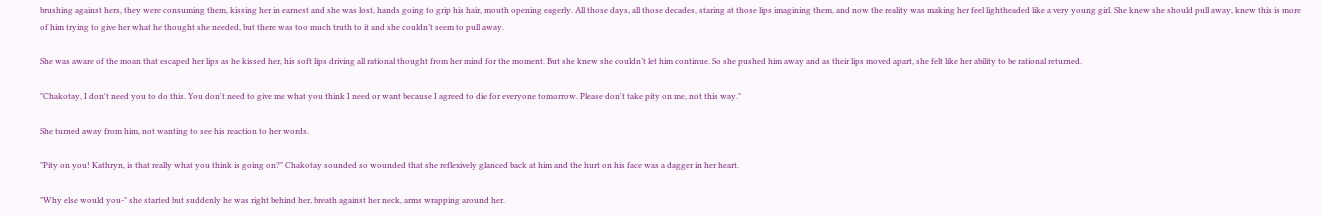brushing against hers, they were consuming them, kissing her in earnest and she was lost, hands going to grip his hair, mouth opening eagerly. All those days, all those decades, staring at those lips imagining them, and now the reality was making her feel lightheaded like a very young girl. She knew she should pull away, knew this is more of him trying to give her what he thought she needed, but there was too much truth to it and she couldn’t seem to pull away.

She was aware of the moan that escaped her lips as he kissed her, his soft lips driving all rational thought from her mind for the moment. But she knew she couldn’t let him continue. So she pushed him away and as their lips moved apart, she felt like her ability to be rational returned.

"Chakotay, I don't need you to do this. You don't need to give me what you think I need or want because I agreed to die for everyone tomorrow. Please don't take pity on me, not this way."

She turned away from him, not wanting to see his reaction to her words.

"Pity on you! Kathryn, is that really what you think is going on?" Chakotay sounded so wounded that she reflexively glanced back at him and the hurt on his face was a dagger in her heart.

"Why else would you-" she started but suddenly he was right behind her, breath against her neck, arms wrapping around her.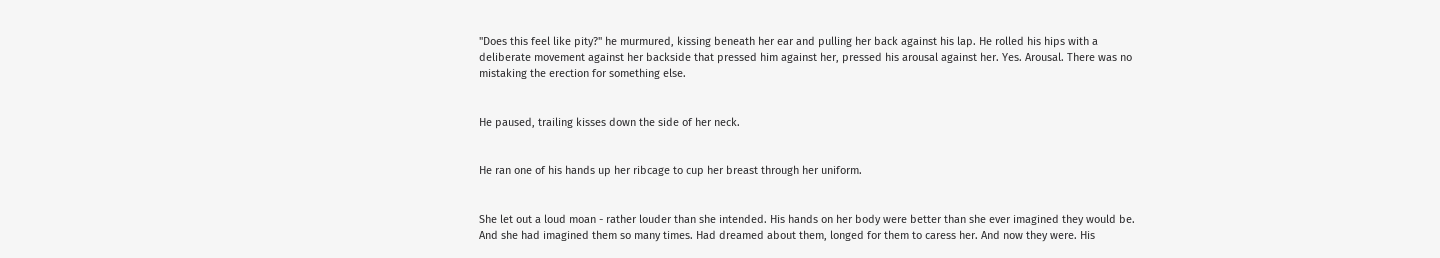"Does this feel like pity?" he murmured, kissing beneath her ear and pulling her back against his lap. He rolled his hips with a deliberate movement against her backside that pressed him against her, pressed his arousal against her. Yes. Arousal. There was no mistaking the erection for something else.


He paused, trailing kisses down the side of her neck.


He ran one of his hands up her ribcage to cup her breast through her uniform.


She let out a loud moan - rather louder than she intended. His hands on her body were better than she ever imagined they would be. And she had imagined them so many times. Had dreamed about them, longed for them to caress her. And now they were. His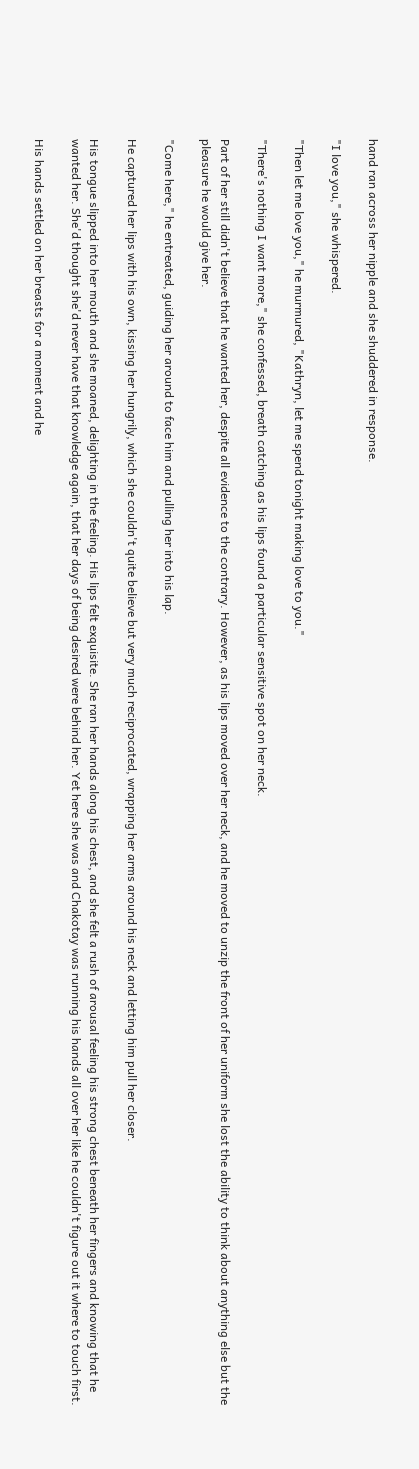hand ran across her nipple and she shuddered in response.

"I love you," she whispered.

"Then let me love you," he murmured, "Kathryn, let me spend tonight making love to you."

"There's nothing I want more," she confessed, breath catching as his lips found a particular sensitive spot on her neck.

Part of her still didn't believe that he wanted her, despite all evidence to the contrary. However, as his lips moved over her neck, and he moved to unzip the front of her uniform she lost the ability to think about anything else but the pleasure he would give her.

"Come here," he entreated, guiding her around to face him and pulling her into his lap.

He captured her lips with his own, kissing her hungrily, which she couldn't quite believe but very much reciprocated, wrapping her arms around his neck and letting him pull her closer.

His tongue slipped into her mouth and she moaned, delighting in the feeling. His lips felt exquisite. She ran her hands along his chest, and she felt a rush of arousal feeling his strong chest beneath her fingers and knowing that he wanted her. She'd thought she'd never have that knowledge again, that her days of being desired were behind her. Yet here she was and Chakotay was running his hands all over her like he couldn't figure out it where to touch first.

His hands settled on her breasts for a moment and he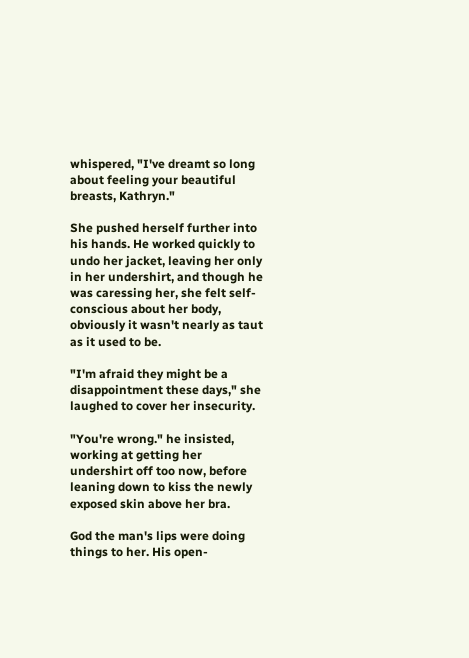whispered, "I've dreamt so long about feeling your beautiful breasts, Kathryn."

She pushed herself further into his hands. He worked quickly to undo her jacket, leaving her only in her undershirt, and though he was caressing her, she felt self-conscious about her body, obviously it wasn't nearly as taut as it used to be.

"I'm afraid they might be a disappointment these days," she laughed to cover her insecurity.

"You're wrong." he insisted, working at getting her undershirt off too now, before leaning down to kiss the newly exposed skin above her bra.

God the man's lips were doing things to her. His open-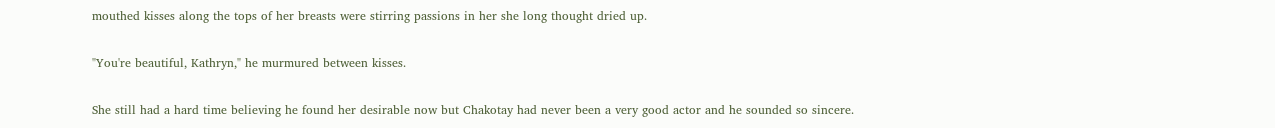mouthed kisses along the tops of her breasts were stirring passions in her she long thought dried up.

"You're beautiful, Kathryn," he murmured between kisses.

She still had a hard time believing he found her desirable now but Chakotay had never been a very good actor and he sounded so sincere.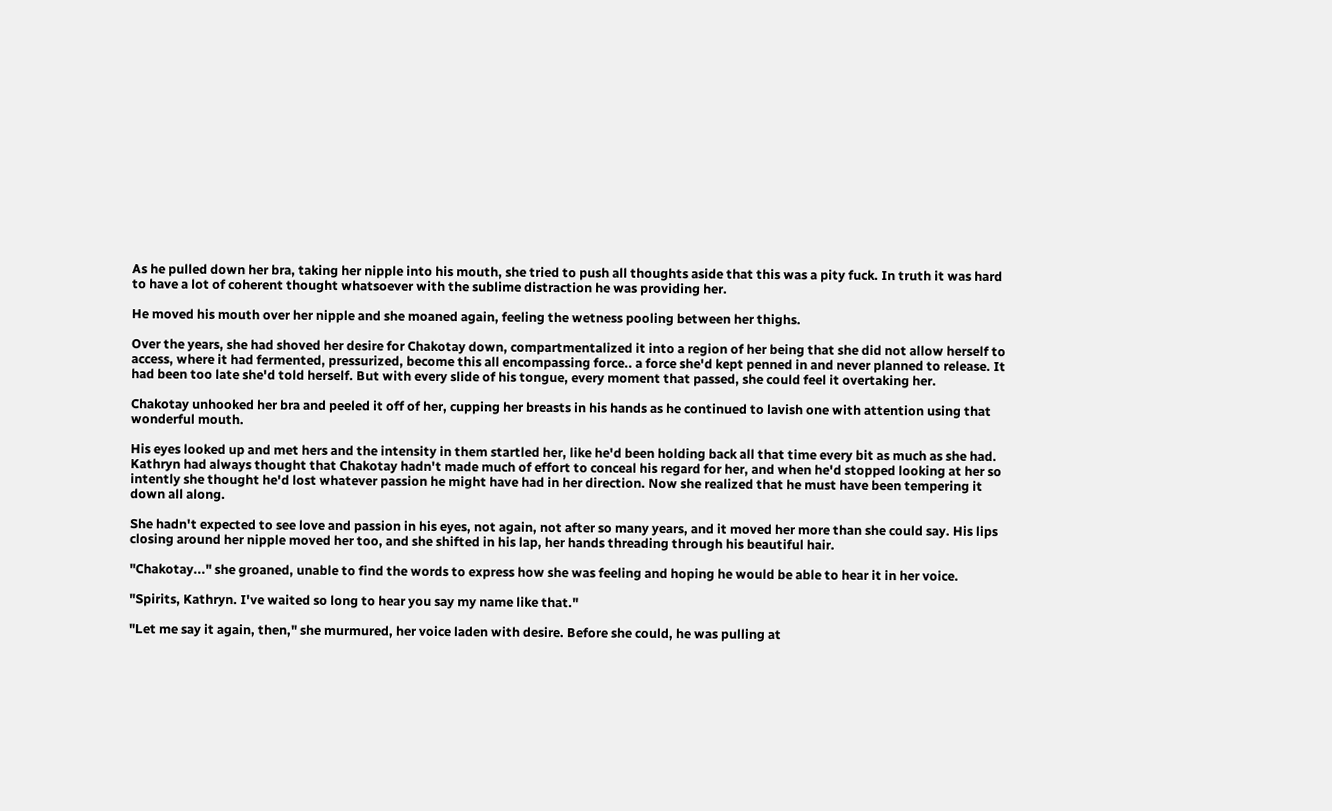As he pulled down her bra, taking her nipple into his mouth, she tried to push all thoughts aside that this was a pity fuck. In truth it was hard to have a lot of coherent thought whatsoever with the sublime distraction he was providing her.

He moved his mouth over her nipple and she moaned again, feeling the wetness pooling between her thighs.

Over the years, she had shoved her desire for Chakotay down, compartmentalized it into a region of her being that she did not allow herself to access, where it had fermented, pressurized, become this all encompassing force.. a force she'd kept penned in and never planned to release. It had been too late she'd told herself. But with every slide of his tongue, every moment that passed, she could feel it overtaking her.

Chakotay unhooked her bra and peeled it off of her, cupping her breasts in his hands as he continued to lavish one with attention using that wonderful mouth.

His eyes looked up and met hers and the intensity in them startled her, like he'd been holding back all that time every bit as much as she had. Kathryn had always thought that Chakotay hadn't made much of effort to conceal his regard for her, and when he'd stopped looking at her so intently she thought he'd lost whatever passion he might have had in her direction. Now she realized that he must have been tempering it down all along.

She hadn't expected to see love and passion in his eyes, not again, not after so many years, and it moved her more than she could say. His lips closing around her nipple moved her too, and she shifted in his lap, her hands threading through his beautiful hair.

"Chakotay..." she groaned, unable to find the words to express how she was feeling and hoping he would be able to hear it in her voice.

"Spirits, Kathryn. I've waited so long to hear you say my name like that."

"Let me say it again, then," she murmured, her voice laden with desire. Before she could, he was pulling at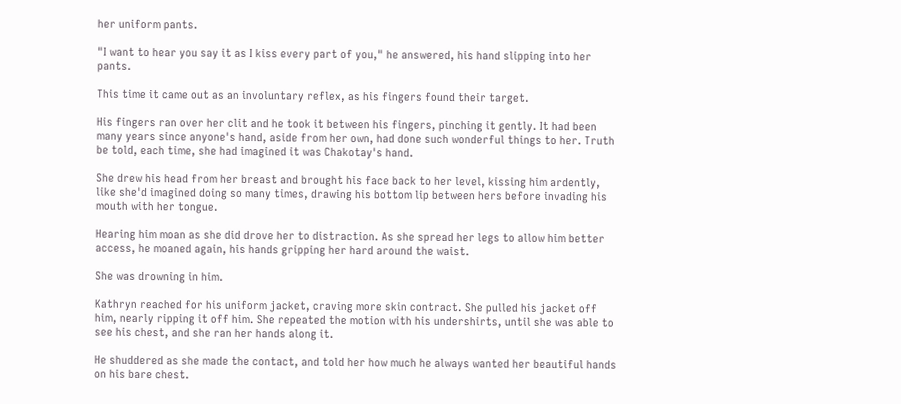her uniform pants.

"I want to hear you say it as I kiss every part of you," he answered, his hand slipping into her pants.

This time it came out as an involuntary reflex, as his fingers found their target.

His fingers ran over her clit and he took it between his fingers, pinching it gently. It had been many years since anyone's hand, aside from her own, had done such wonderful things to her. Truth be told, each time, she had imagined it was Chakotay's hand.

She drew his head from her breast and brought his face back to her level, kissing him ardently, like she'd imagined doing so many times, drawing his bottom lip between hers before invading his mouth with her tongue.

Hearing him moan as she did drove her to distraction. As she spread her legs to allow him better access, he moaned again, his hands gripping her hard around the waist.

She was drowning in him.

Kathryn reached for his uniform jacket, craving more skin contract. She pulled his jacket off him, nearly ripping it off him. She repeated the motion with his undershirts, until she was able to see his chest, and she ran her hands along it.

He shuddered as she made the contact, and told her how much he always wanted her beautiful hands on his bare chest.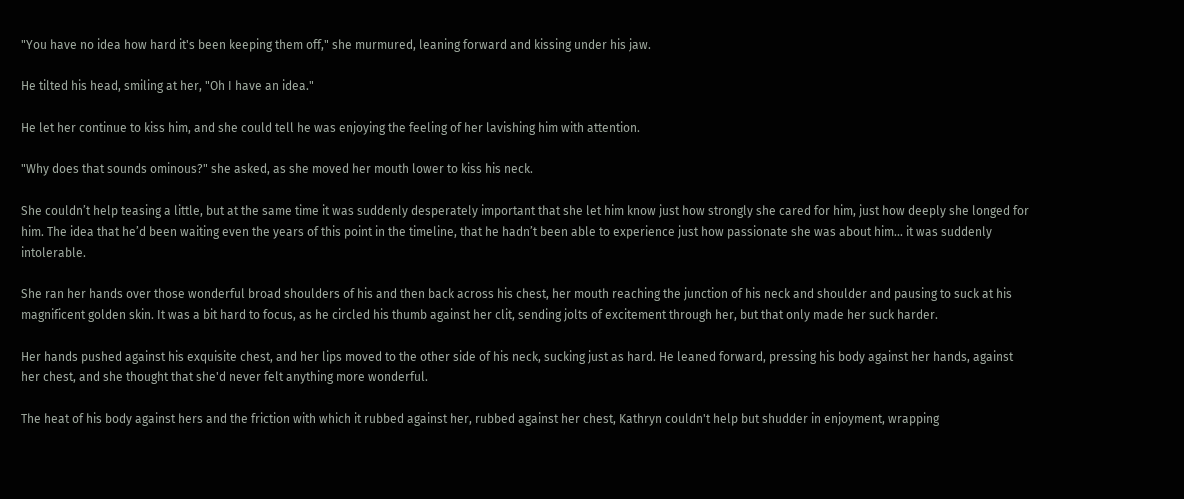"You have no idea how hard it's been keeping them off," she murmured, leaning forward and kissing under his jaw.

He tilted his head, smiling at her, "Oh I have an idea."

He let her continue to kiss him, and she could tell he was enjoying the feeling of her lavishing him with attention.

"Why does that sounds ominous?" she asked, as she moved her mouth lower to kiss his neck.

She couldn’t help teasing a little, but at the same time it was suddenly desperately important that she let him know just how strongly she cared for him, just how deeply she longed for him. The idea that he’d been waiting even the years of this point in the timeline, that he hadn’t been able to experience just how passionate she was about him... it was suddenly intolerable.

She ran her hands over those wonderful broad shoulders of his and then back across his chest, her mouth reaching the junction of his neck and shoulder and pausing to suck at his magnificent golden skin. It was a bit hard to focus, as he circled his thumb against her clit, sending jolts of excitement through her, but that only made her suck harder.

Her hands pushed against his exquisite chest, and her lips moved to the other side of his neck, sucking just as hard. He leaned forward, pressing his body against her hands, against her chest, and she thought that she'd never felt anything more wonderful.

The heat of his body against hers and the friction with which it rubbed against her, rubbed against her chest, Kathryn couldn't help but shudder in enjoyment, wrapping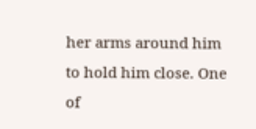her arms around him to hold him close. One of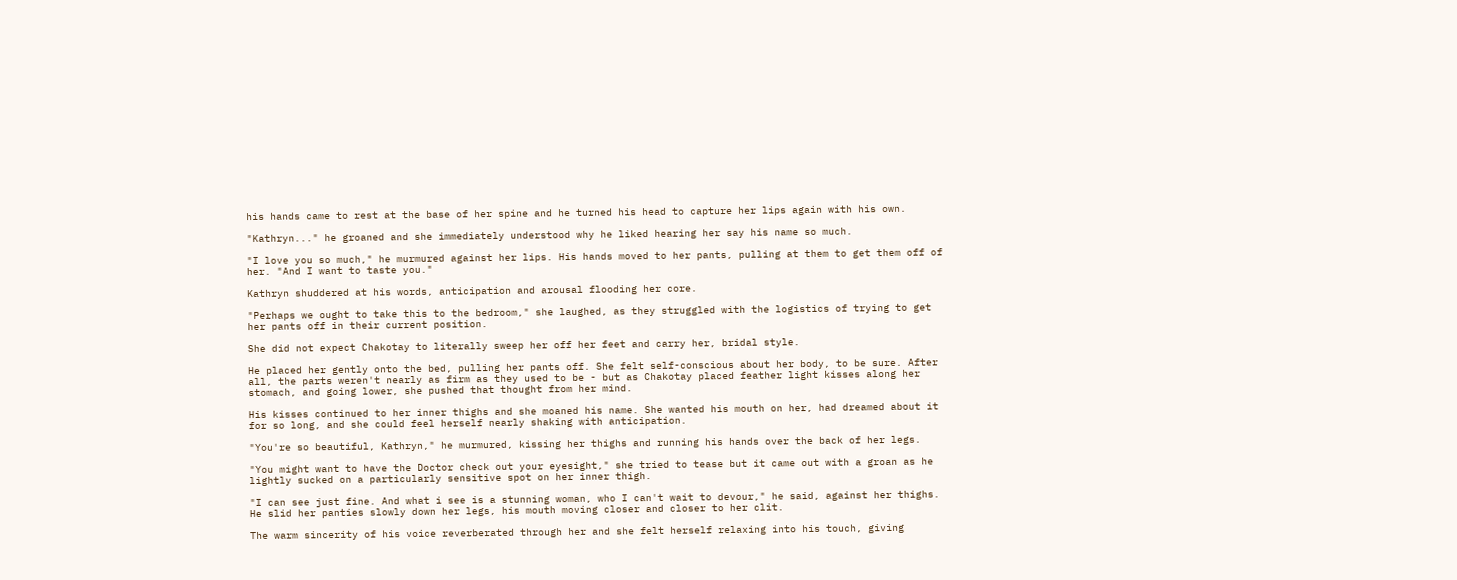his hands came to rest at the base of her spine and he turned his head to capture her lips again with his own.

"Kathryn..." he groaned and she immediately understood why he liked hearing her say his name so much.

"I love you so much," he murmured against her lips. His hands moved to her pants, pulling at them to get them off of her. "And I want to taste you."

Kathryn shuddered at his words, anticipation and arousal flooding her core.

"Perhaps we ought to take this to the bedroom," she laughed, as they struggled with the logistics of trying to get her pants off in their current position.

She did not expect Chakotay to literally sweep her off her feet and carry her, bridal style.

He placed her gently onto the bed, pulling her pants off. She felt self-conscious about her body, to be sure. After all, the parts weren't nearly as firm as they used to be - but as Chakotay placed feather light kisses along her stomach, and going lower, she pushed that thought from her mind.

His kisses continued to her inner thighs and she moaned his name. She wanted his mouth on her, had dreamed about it for so long, and she could feel herself nearly shaking with anticipation.

"You're so beautiful, Kathryn," he murmured, kissing her thighs and running his hands over the back of her legs.

"You might want to have the Doctor check out your eyesight," she tried to tease but it came out with a groan as he lightly sucked on a particularly sensitive spot on her inner thigh.

"I can see just fine. And what i see is a stunning woman, who I can't wait to devour," he said, against her thighs. He slid her panties slowly down her legs, his mouth moving closer and closer to her clit.

The warm sincerity of his voice reverberated through her and she felt herself relaxing into his touch, giving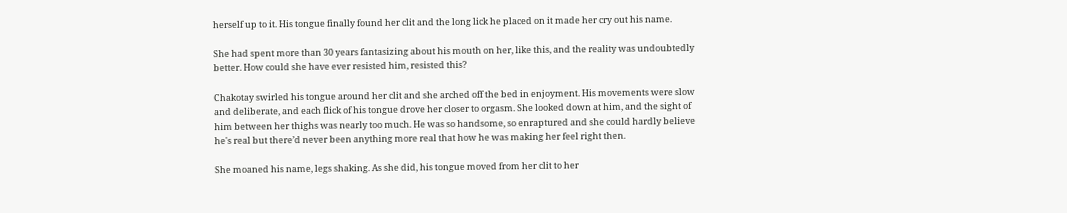herself up to it. His tongue finally found her clit and the long lick he placed on it made her cry out his name.

She had spent more than 30 years fantasizing about his mouth on her, like this, and the reality was undoubtedly better. How could she have ever resisted him, resisted this?

Chakotay swirled his tongue around her clit and she arched off the bed in enjoyment. His movements were slow and deliberate, and each flick of his tongue drove her closer to orgasm. She looked down at him, and the sight of him between her thighs was nearly too much. He was so handsome, so enraptured and she could hardly believe he's real but there’d never been anything more real that how he was making her feel right then.

She moaned his name, legs shaking. As she did, his tongue moved from her clit to her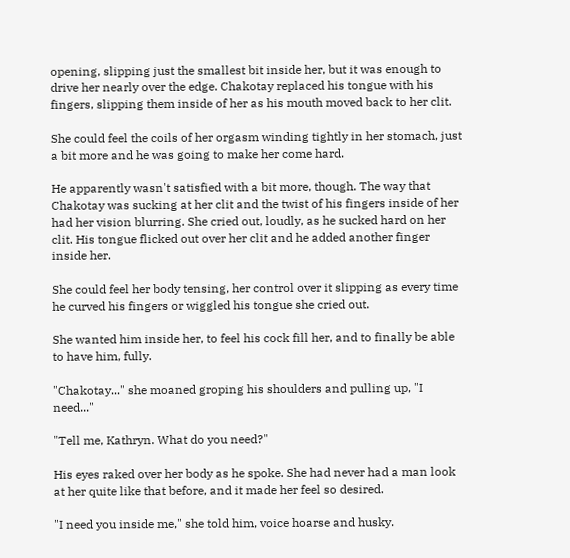opening, slipping just the smallest bit inside her, but it was enough to drive her nearly over the edge. Chakotay replaced his tongue with his fingers, slipping them inside of her as his mouth moved back to her clit.

She could feel the coils of her orgasm winding tightly in her stomach, just a bit more and he was going to make her come hard.

He apparently wasn't satisfied with a bit more, though. The way that Chakotay was sucking at her clit and the twist of his fingers inside of her had her vision blurring. She cried out, loudly, as he sucked hard on her clit. His tongue flicked out over her clit and he added another finger inside her.

She could feel her body tensing, her control over it slipping as every time he curved his fingers or wiggled his tongue she cried out.

She wanted him inside her, to feel his cock fill her, and to finally be able to have him, fully.

"Chakotay..." she moaned groping his shoulders and pulling up, "I need..."

"Tell me, Kathryn. What do you need?"

His eyes raked over her body as he spoke. She had never had a man look at her quite like that before, and it made her feel so desired.

"I need you inside me," she told him, voice hoarse and husky.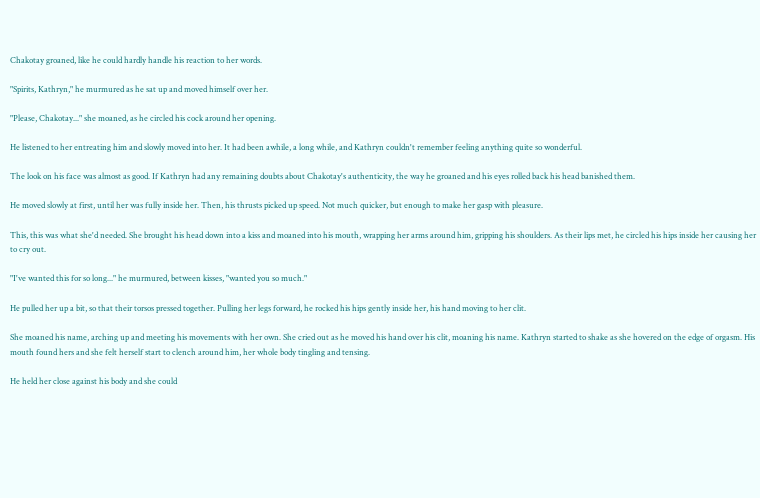Chakotay groaned, like he could hardly handle his reaction to her words.

"Spirits, Kathryn," he murmured as he sat up and moved himself over her.

"Please, Chakotay..." she moaned, as he circled his cock around her opening.

He listened to her entreating him and slowly moved into her. It had been awhile, a long while, and Kathryn couldn't remember feeling anything quite so wonderful.

The look on his face was almost as good. If Kathryn had any remaining doubts about Chakotay's authenticity, the way he groaned and his eyes rolled back his head banished them.

He moved slowly at first, until her was fully inside her. Then, his thrusts picked up speed. Not much quicker, but enough to make her gasp with pleasure.

This, this was what she'd needed. She brought his head down into a kiss and moaned into his mouth, wrapping her arms around him, gripping his shoulders. As their lips met, he circled his hips inside her causing her to cry out.

"I've wanted this for so long..." he murmured, between kisses, "wanted you so much."

He pulled her up a bit, so that their torsos pressed together. Pulling her legs forward, he rocked his hips gently inside her, his hand moving to her clit.

She moaned his name, arching up and meeting his movements with her own. She cried out as he moved his hand over his clit, moaning his name. Kathryn started to shake as she hovered on the edge of orgasm. His mouth found hers and she felt herself start to clench around him, her whole body tingling and tensing.

He held her close against his body and she could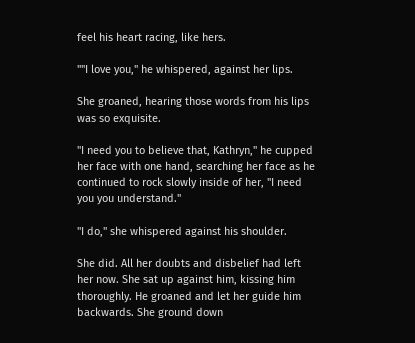feel his heart racing, like hers.

""I love you," he whispered, against her lips.

She groaned, hearing those words from his lips was so exquisite.

"I need you to believe that, Kathryn," he cupped her face with one hand, searching her face as he continued to rock slowly inside of her, "I need you you understand."

"I do," she whispered against his shoulder.

She did. All her doubts and disbelief had left her now. She sat up against him, kissing him thoroughly. He groaned and let her guide him backwards. She ground down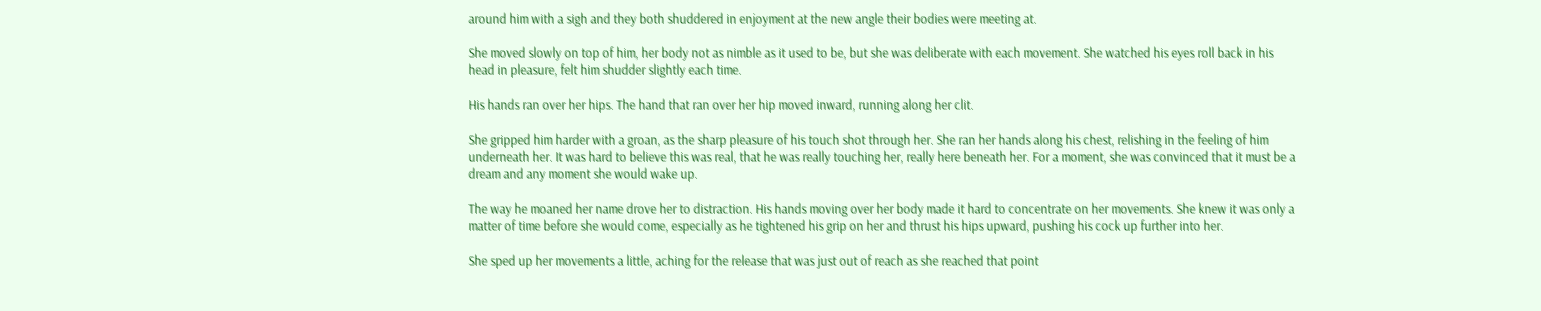around him with a sigh and they both shuddered in enjoyment at the new angle their bodies were meeting at.

She moved slowly on top of him, her body not as nimble as it used to be, but she was deliberate with each movement. She watched his eyes roll back in his head in pleasure, felt him shudder slightly each time.

His hands ran over her hips. The hand that ran over her hip moved inward, running along her clit.

She gripped him harder with a groan, as the sharp pleasure of his touch shot through her. She ran her hands along his chest, relishing in the feeling of him underneath her. It was hard to believe this was real, that he was really touching her, really here beneath her. For a moment, she was convinced that it must be a dream and any moment she would wake up.

The way he moaned her name drove her to distraction. His hands moving over her body made it hard to concentrate on her movements. She knew it was only a matter of time before she would come, especially as he tightened his grip on her and thrust his hips upward, pushing his cock up further into her.

She sped up her movements a little, aching for the release that was just out of reach as she reached that point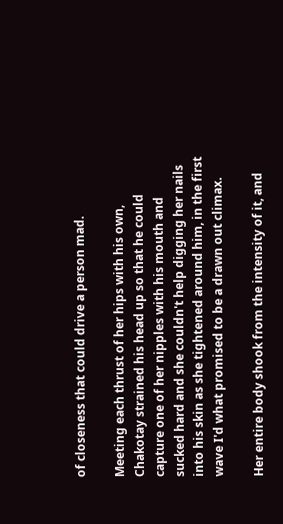of closeness that could drive a person mad.

Meeting each thrust of her hips with his own, Chakotay strained his head up so that he could capture one of her nipples with his mouth and sucked hard and she couldn't help digging her nails into his skin as she tightened around him, in the first wave I'd what promised to be a drawn out climax.

Her entire body shook from the intensity of it, and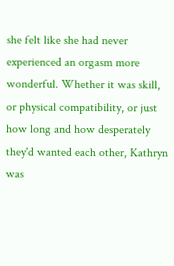she felt like she had never experienced an orgasm more wonderful. Whether it was skill, or physical compatibility, or just how long and how desperately they'd wanted each other, Kathryn was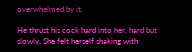overwhelmed by it.

He thrust his cock hard into her, hard but slowly. She felt herself shaking with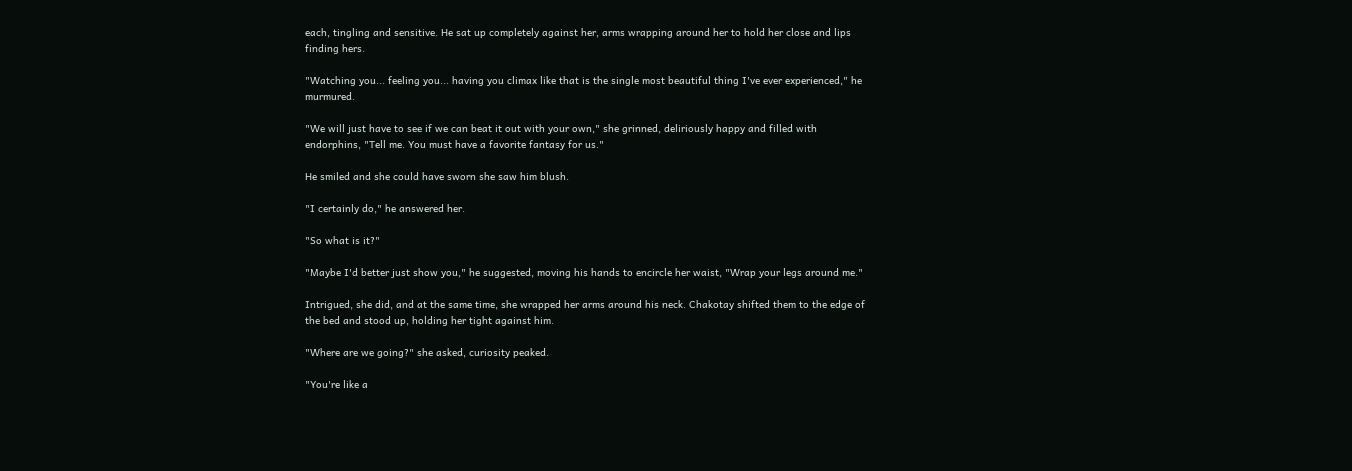each, tingling and sensitive. He sat up completely against her, arms wrapping around her to hold her close and lips finding hers.

"Watching you... feeling you... having you climax like that is the single most beautiful thing I've ever experienced," he murmured.

"We will just have to see if we can beat it out with your own," she grinned, deliriously happy and filled with endorphins, "Tell me. You must have a favorite fantasy for us."

He smiled and she could have sworn she saw him blush.

"I certainly do," he answered her.

"So what is it?"

"Maybe I'd better just show you," he suggested, moving his hands to encircle her waist, "Wrap your legs around me."

Intrigued, she did, and at the same time, she wrapped her arms around his neck. Chakotay shifted them to the edge of the bed and stood up, holding her tight against him.

"Where are we going?" she asked, curiosity peaked.

"You're like a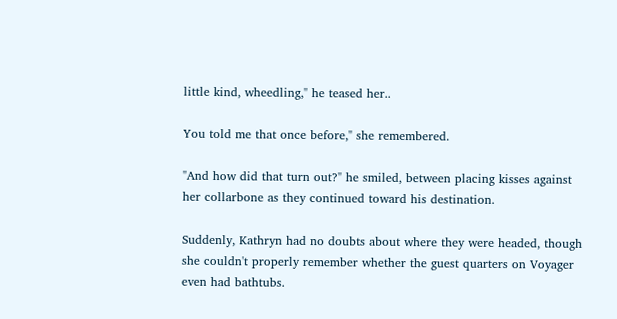little kind, wheedling," he teased her..

You told me that once before," she remembered.

"And how did that turn out?" he smiled, between placing kisses against her collarbone as they continued toward his destination.

Suddenly, Kathryn had no doubts about where they were headed, though she couldn't properly remember whether the guest quarters on Voyager even had bathtubs.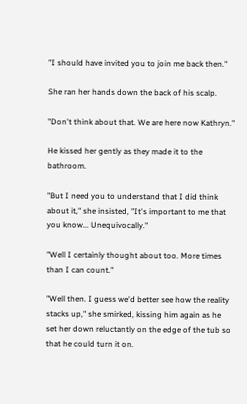"I should have invited you to join me back then."

She ran her hands down the back of his scalp.

"Don't think about that. We are here now Kathryn."

He kissed her gently as they made it to the bathroom.

"But I need you to understand that I did think about it," she insisted, "It's important to me that you know... Unequivocally."

"Well I certainly thought about too. More times than I can count."

"Well then. I guess we'd better see how the reality stacks up," she smirked, kissing him again as he set her down reluctantly on the edge of the tub so that he could turn it on.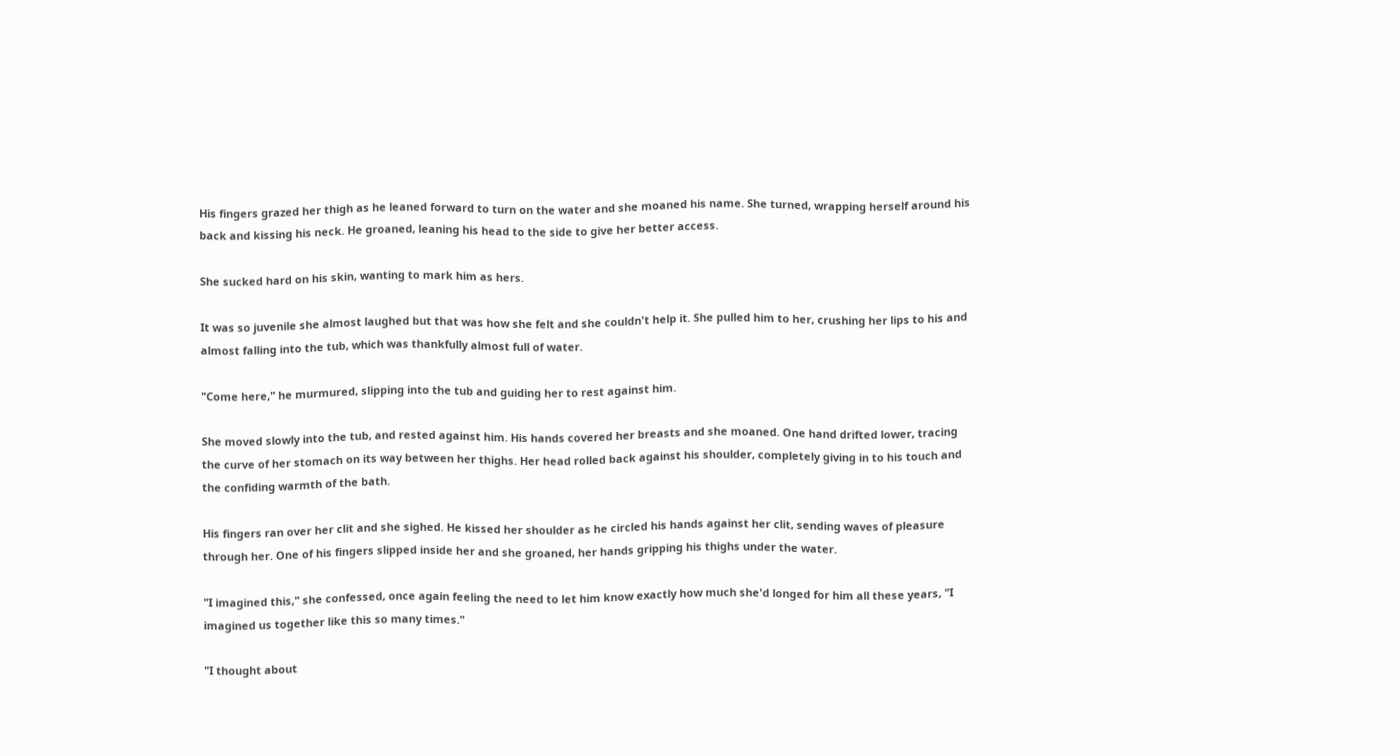His fingers grazed her thigh as he leaned forward to turn on the water and she moaned his name. She turned, wrapping herself around his back and kissing his neck. He groaned, leaning his head to the side to give her better access.

She sucked hard on his skin, wanting to mark him as hers.

It was so juvenile she almost laughed but that was how she felt and she couldn't help it. She pulled him to her, crushing her lips to his and almost falling into the tub, which was thankfully almost full of water.

"Come here," he murmured, slipping into the tub and guiding her to rest against him.

She moved slowly into the tub, and rested against him. His hands covered her breasts and she moaned. One hand drifted lower, tracing the curve of her stomach on its way between her thighs. Her head rolled back against his shoulder, completely giving in to his touch and the confiding warmth of the bath.

His fingers ran over her clit and she sighed. He kissed her shoulder as he circled his hands against her clit, sending waves of pleasure through her. One of his fingers slipped inside her and she groaned, her hands gripping his thighs under the water.

"I imagined this," she confessed, once again feeling the need to let him know exactly how much she'd longed for him all these years, "I imagined us together like this so many times."

"I thought about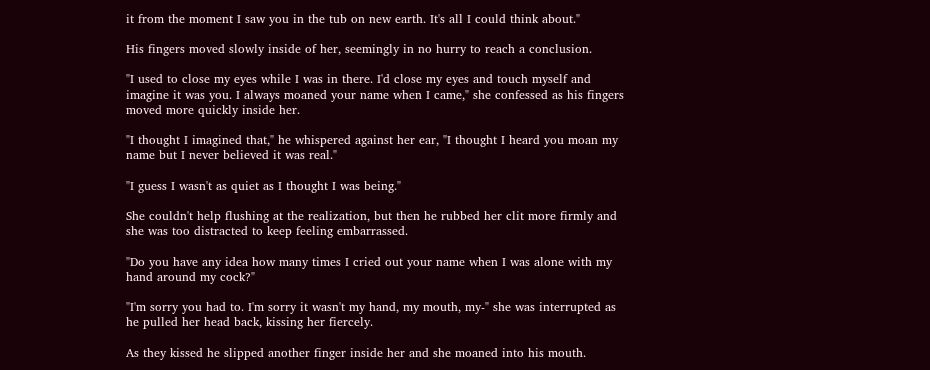it from the moment I saw you in the tub on new earth. It's all I could think about."

His fingers moved slowly inside of her, seemingly in no hurry to reach a conclusion.

"I used to close my eyes while I was in there. I'd close my eyes and touch myself and imagine it was you. I always moaned your name when I came," she confessed as his fingers moved more quickly inside her.

"I thought I imagined that," he whispered against her ear, "I thought I heard you moan my name but I never believed it was real."

"I guess I wasn't as quiet as I thought I was being."

She couldn't help flushing at the realization, but then he rubbed her clit more firmly and she was too distracted to keep feeling embarrassed.

"Do you have any idea how many times I cried out your name when I was alone with my hand around my cock?"

"I'm sorry you had to. I'm sorry it wasn't my hand, my mouth, my-" she was interrupted as he pulled her head back, kissing her fiercely.

As they kissed he slipped another finger inside her and she moaned into his mouth.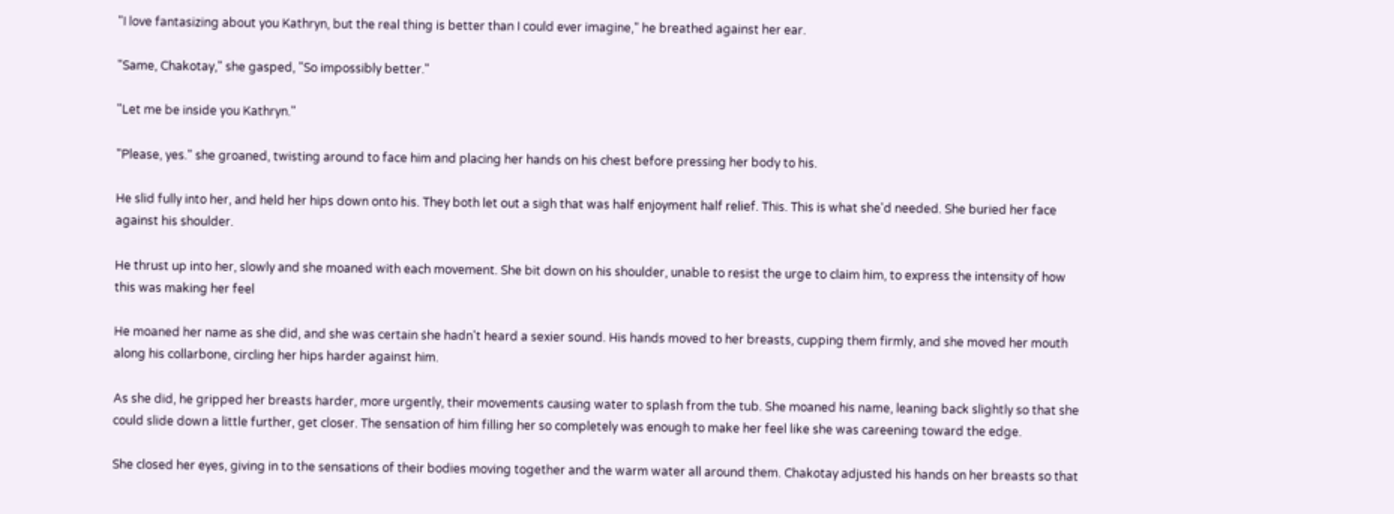"I love fantasizing about you Kathryn, but the real thing is better than I could ever imagine," he breathed against her ear.

"Same, Chakotay," she gasped, "So impossibly better."

"Let me be inside you Kathryn."

"Please, yes." she groaned, twisting around to face him and placing her hands on his chest before pressing her body to his.

He slid fully into her, and held her hips down onto his. They both let out a sigh that was half enjoyment half relief. This. This is what she'd needed. She buried her face against his shoulder.

He thrust up into her, slowly and she moaned with each movement. She bit down on his shoulder, unable to resist the urge to claim him, to express the intensity of how this was making her feel

He moaned her name as she did, and she was certain she hadn't heard a sexier sound. His hands moved to her breasts, cupping them firmly, and she moved her mouth along his collarbone, circling her hips harder against him.

As she did, he gripped her breasts harder, more urgently, their movements causing water to splash from the tub. She moaned his name, leaning back slightly so that she could slide down a little further, get closer. The sensation of him filling her so completely was enough to make her feel like she was careening toward the edge.

She closed her eyes, giving in to the sensations of their bodies moving together and the warm water all around them. Chakotay adjusted his hands on her breasts so that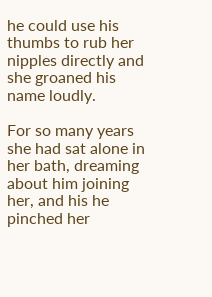he could use his thumbs to rub her nipples directly and she groaned his name loudly.

For so many years she had sat alone in her bath, dreaming about him joining her, and his he pinched her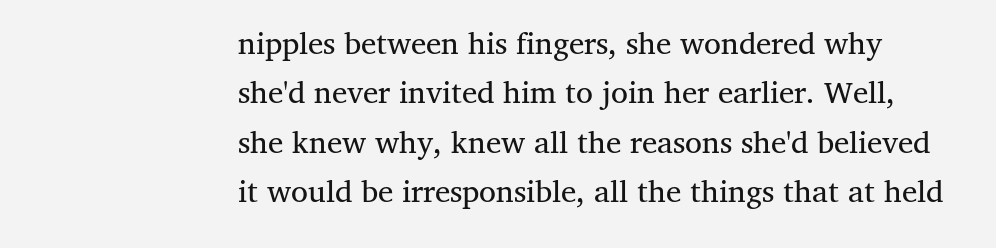nipples between his fingers, she wondered why she'd never invited him to join her earlier. Well, she knew why, knew all the reasons she'd believed it would be irresponsible, all the things that at held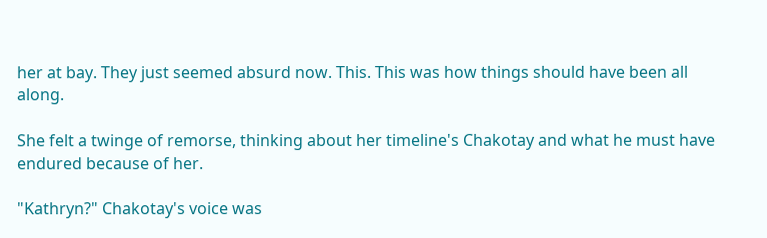her at bay. They just seemed absurd now. This. This was how things should have been all along.

She felt a twinge of remorse, thinking about her timeline's Chakotay and what he must have endured because of her.

"Kathryn?" Chakotay's voice was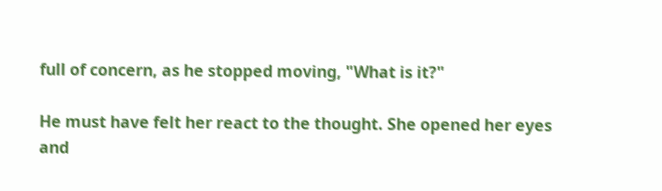full of concern, as he stopped moving, "What is it?"

He must have felt her react to the thought. She opened her eyes and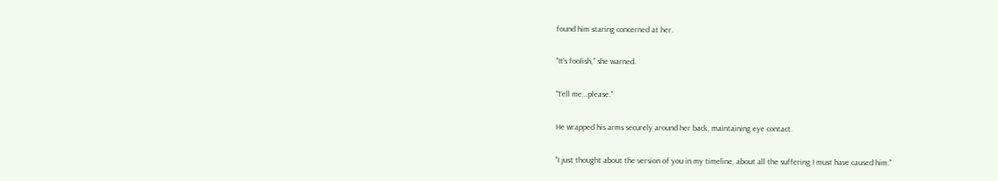found him staring concerned at her.

"It's foolish," she warned.

"Tell me...please."

He wrapped his arms securely around her back, maintaining eye contact.

"I just thought about the version of you in my timeline, about all the suffering I must have caused him."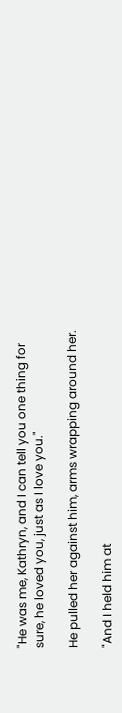"He was me, Kathryn, and I can tell you one thing for sure, he loved you, just as I love you."

He pulled her against him, arms wrapping around her.

"And I held him at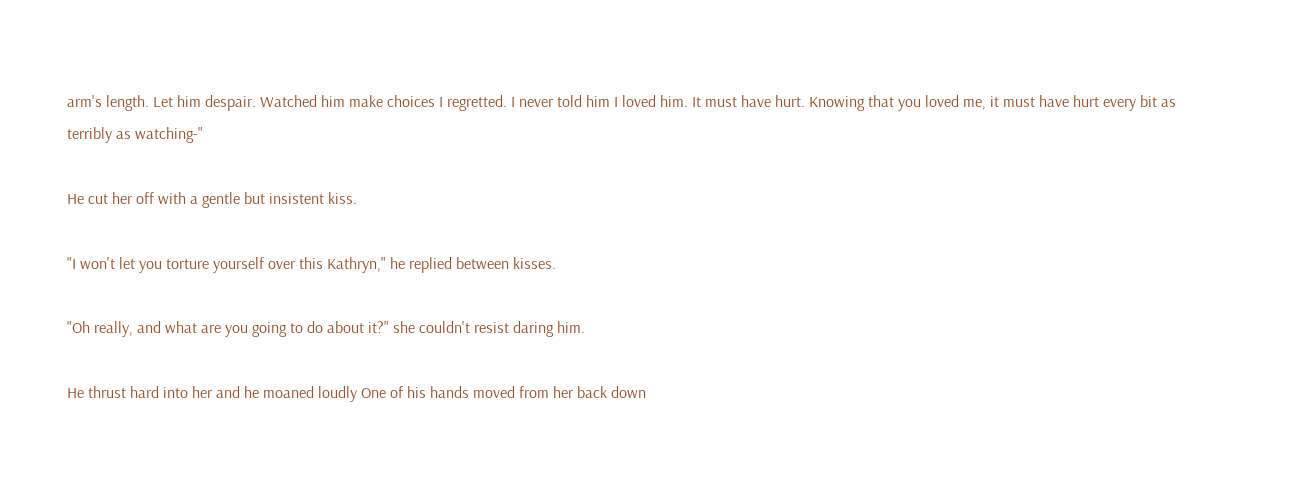arm's length. Let him despair. Watched him make choices I regretted. I never told him I loved him. It must have hurt. Knowing that you loved me, it must have hurt every bit as terribly as watching-"

He cut her off with a gentle but insistent kiss.

"I won't let you torture yourself over this Kathryn," he replied between kisses.

"Oh really, and what are you going to do about it?" she couldn't resist daring him.

He thrust hard into her and he moaned loudly One of his hands moved from her back down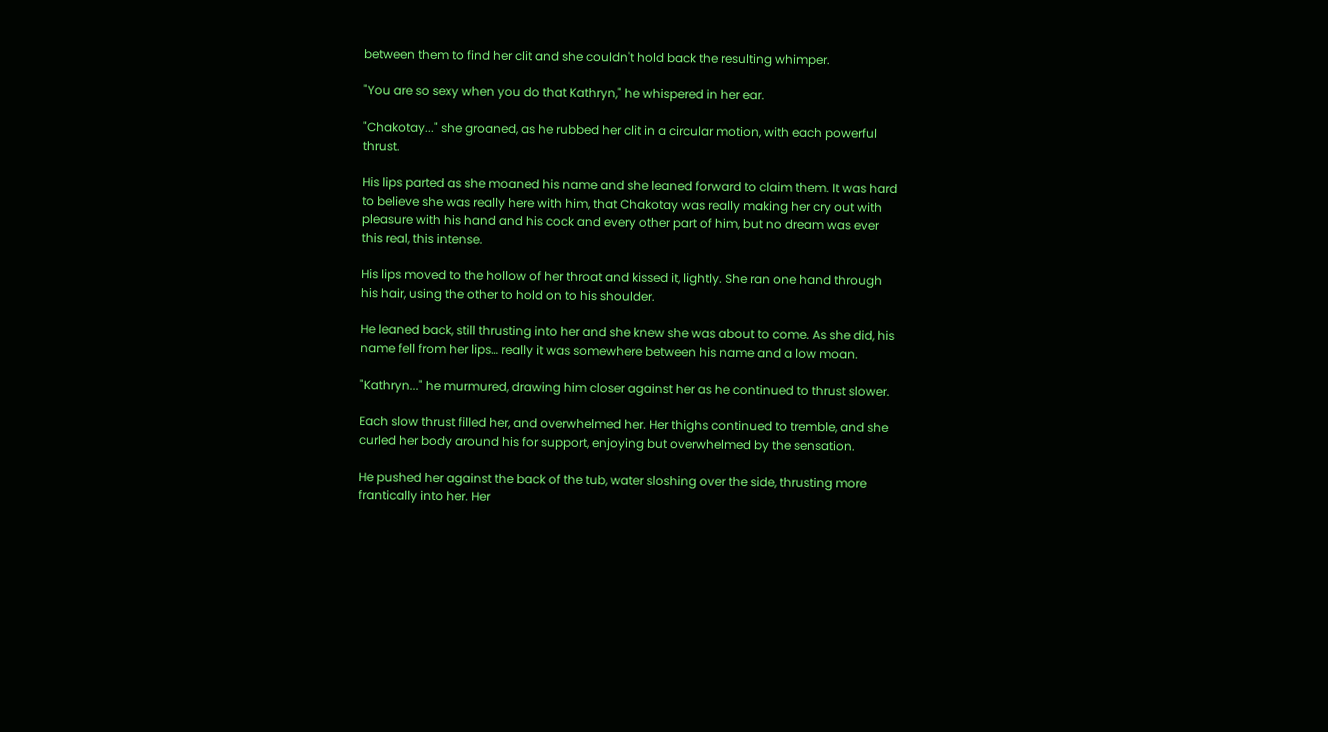between them to find her clit and she couldn't hold back the resulting whimper.

"You are so sexy when you do that Kathryn," he whispered in her ear.

"Chakotay..." she groaned, as he rubbed her clit in a circular motion, with each powerful thrust.

His lips parted as she moaned his name and she leaned forward to claim them. It was hard to believe she was really here with him, that Chakotay was really making her cry out with pleasure with his hand and his cock and every other part of him, but no dream was ever this real, this intense.

His lips moved to the hollow of her throat and kissed it, lightly. She ran one hand through his hair, using the other to hold on to his shoulder.

He leaned back, still thrusting into her and she knew she was about to come. As she did, his name fell from her lips… really it was somewhere between his name and a low moan.

"Kathryn..." he murmured, drawing him closer against her as he continued to thrust slower.

Each slow thrust filled her, and overwhelmed her. Her thighs continued to tremble, and she curled her body around his for support, enjoying but overwhelmed by the sensation.

He pushed her against the back of the tub, water sloshing over the side, thrusting more frantically into her. Her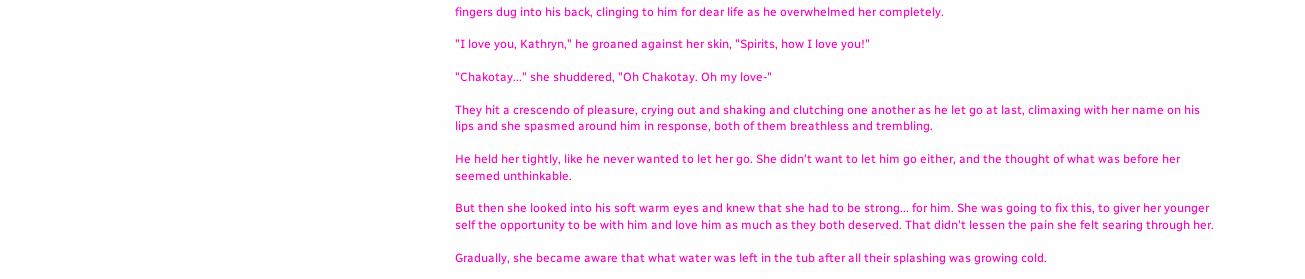fingers dug into his back, clinging to him for dear life as he overwhelmed her completely.

"I love you, Kathryn," he groaned against her skin, "Spirits, how I love you!"

"Chakotay..." she shuddered, "Oh Chakotay. Oh my love-"

They hit a crescendo of pleasure, crying out and shaking and clutching one another as he let go at last, climaxing with her name on his lips and she spasmed around him in response, both of them breathless and trembling.

He held her tightly, like he never wanted to let her go. She didn't want to let him go either, and the thought of what was before her seemed unthinkable.

But then she looked into his soft warm eyes and knew that she had to be strong... for him. She was going to fix this, to giver her younger self the opportunity to be with him and love him as much as they both deserved. That didn't lessen the pain she felt searing through her.

Gradually, she became aware that what water was left in the tub after all their splashing was growing cold.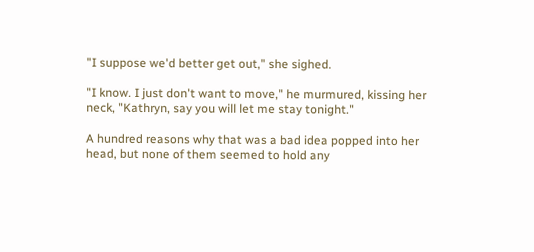"I suppose we'd better get out," she sighed.

"I know. I just don't want to move," he murmured, kissing her neck, "Kathryn, say you will let me stay tonight."

A hundred reasons why that was a bad idea popped into her head, but none of them seemed to hold any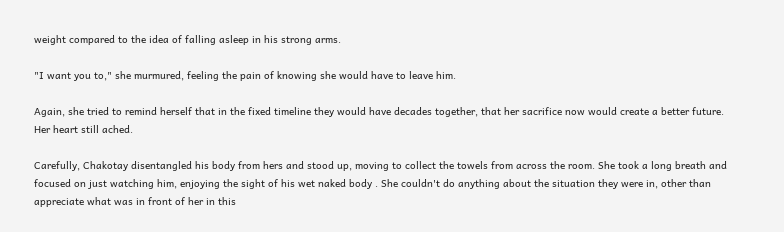weight compared to the idea of falling asleep in his strong arms.

"I want you to," she murmured, feeling the pain of knowing she would have to leave him.

Again, she tried to remind herself that in the fixed timeline they would have decades together, that her sacrifice now would create a better future. Her heart still ached.

Carefully, Chakotay disentangled his body from hers and stood up, moving to collect the towels from across the room. She took a long breath and focused on just watching him, enjoying the sight of his wet naked body . She couldn't do anything about the situation they were in, other than appreciate what was in front of her in this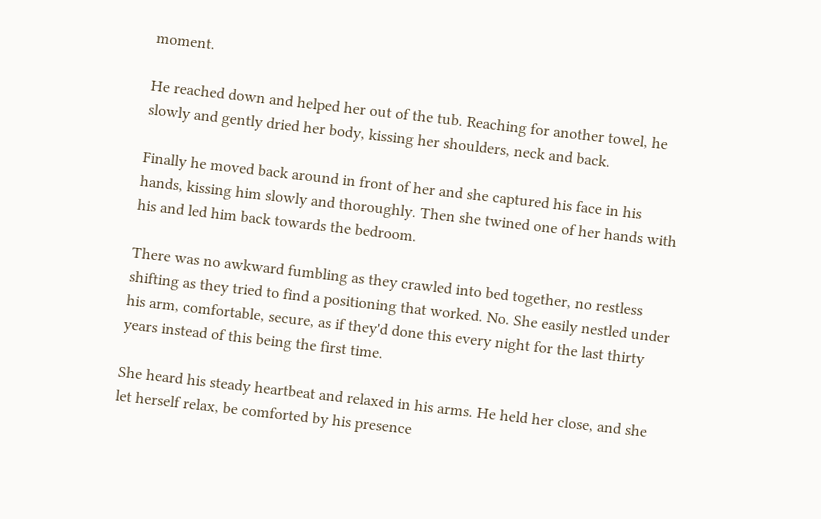moment.

He reached down and helped her out of the tub. Reaching for another towel, he slowly and gently dried her body, kissing her shoulders, neck and back.

Finally he moved back around in front of her and she captured his face in his hands, kissing him slowly and thoroughly. Then she twined one of her hands with his and led him back towards the bedroom.

There was no awkward fumbling as they crawled into bed together, no restless shifting as they tried to find a positioning that worked. No. She easily nestled under his arm, comfortable, secure, as if they'd done this every night for the last thirty years instead of this being the first time.

She heard his steady heartbeat and relaxed in his arms. He held her close, and she let herself relax, be comforted by his presence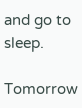and go to sleep.

Tomorrow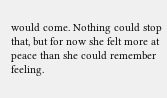would come. Nothing could stop that, but for now she felt more at peace than she could remember feeling.